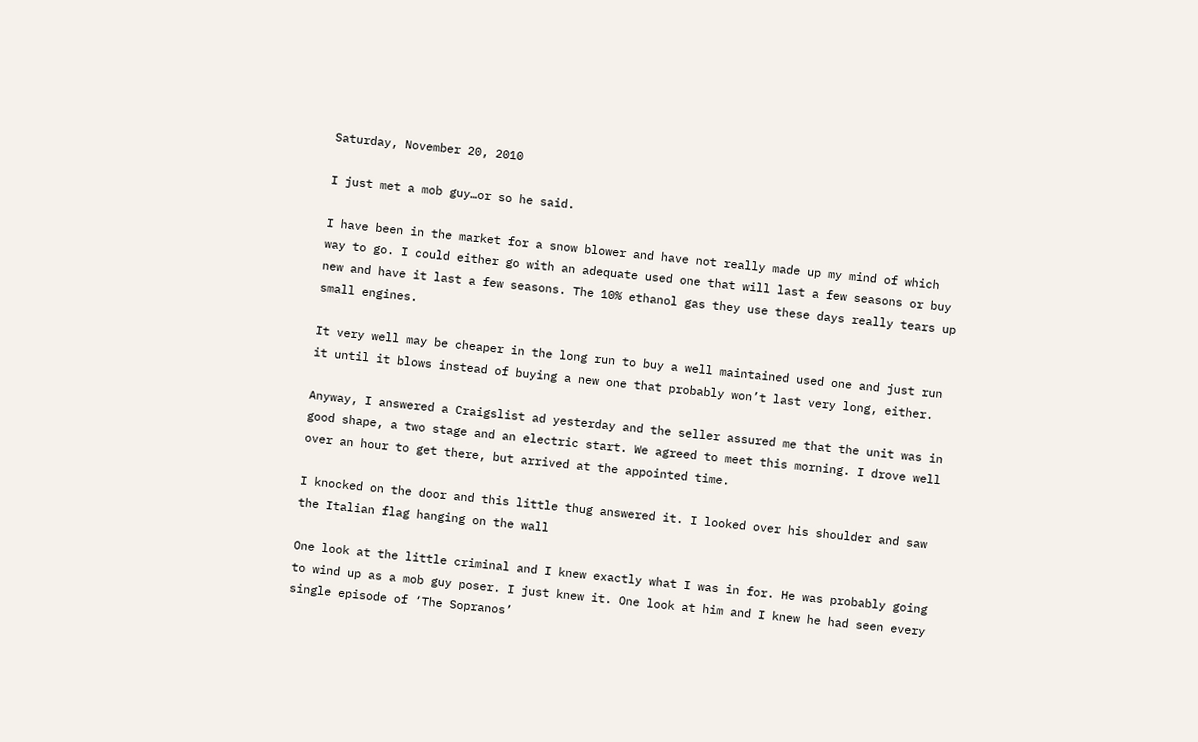Saturday, November 20, 2010

I just met a mob guy…or so he said.

I have been in the market for a snow blower and have not really made up my mind of which way to go. I could either go with an adequate used one that will last a few seasons or buy new and have it last a few seasons. The 10% ethanol gas they use these days really tears up small engines.

It very well may be cheaper in the long run to buy a well maintained used one and just run it until it blows instead of buying a new one that probably won’t last very long, either.

Anyway, I answered a Craigslist ad yesterday and the seller assured me that the unit was in good shape, a two stage and an electric start. We agreed to meet this morning. I drove well over an hour to get there, but arrived at the appointed time.

I knocked on the door and this little thug answered it. I looked over his shoulder and saw the Italian flag hanging on the wall

One look at the little criminal and I knew exactly what I was in for. He was probably going to wind up as a mob guy poser. I just knew it. One look at him and I knew he had seen every single episode of ‘The Sopranos’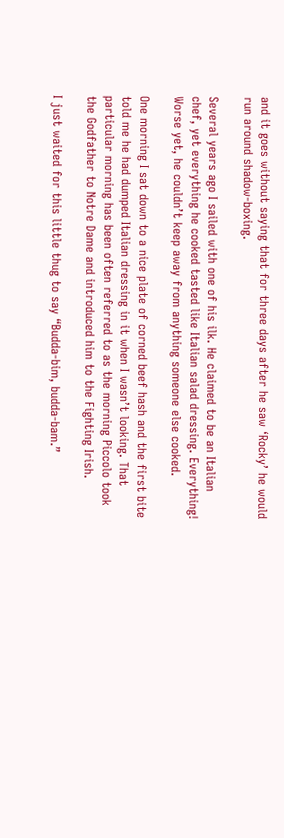and it goes without saying that for three days after he saw ‘Rocky’ he would run around shadow-boxing.

Several years ago I sailed with one of his ilk. He claimed to be an Italian chef, yet everything he cooked tasted like Italian salad dressing. Everything! Worse yet, he couldn’t keep away from anything someone else cooked.

One morning I sat down to a nice plate of corned beef hash and the first bite told me he had dumped Italian dressing in it when I wasn’t looking. That particular morning has been often referred to as the morning Piccolo took the Godfather to Notre Dame and introduced him to the Fighting Irish.

I just waited for this little thug to say “Budda-bim, budda-bam.”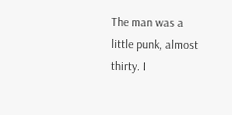The man was a little punk, almost thirty. I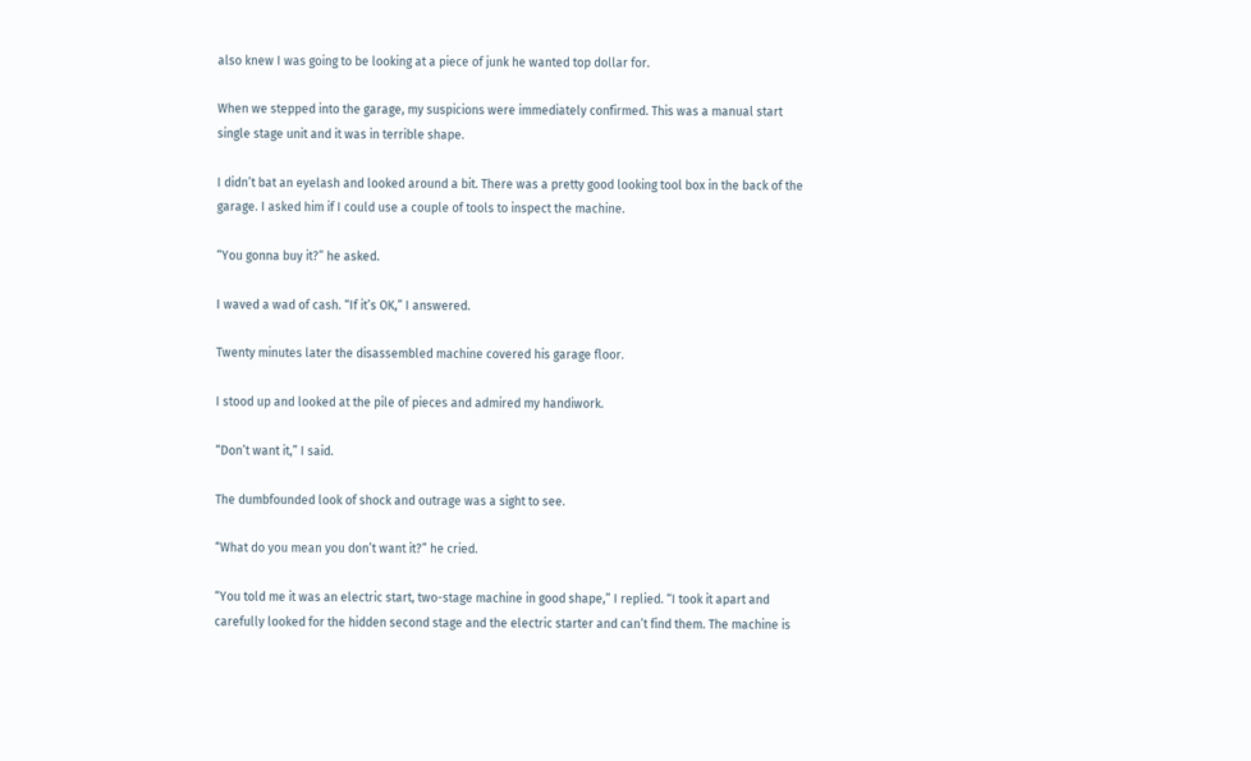also knew I was going to be looking at a piece of junk he wanted top dollar for.

When we stepped into the garage, my suspicions were immediately confirmed. This was a manual start single stage unit and it was in terrible shape.

I didn’t bat an eyelash and looked around a bit. There was a pretty good looking tool box in the back of the garage. I asked him if I could use a couple of tools to inspect the machine.

“You gonna buy it?” he asked.

I waved a wad of cash. “If it’s OK,” I answered.

Twenty minutes later the disassembled machine covered his garage floor.

I stood up and looked at the pile of pieces and admired my handiwork.

“Don’t want it,” I said.

The dumbfounded look of shock and outrage was a sight to see.

“What do you mean you don’t want it?” he cried.

“You told me it was an electric start, two-stage machine in good shape,” I replied. “I took it apart and carefully looked for the hidden second stage and the electric starter and can’t find them. The machine is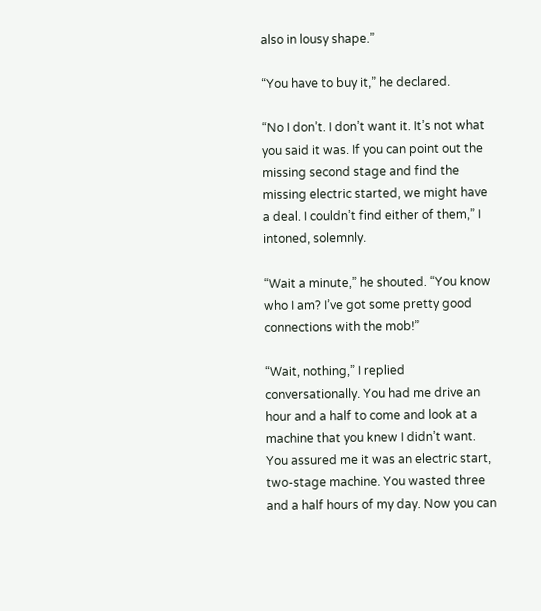also in lousy shape.”

“You have to buy it,” he declared.

“No I don’t. I don’t want it. It’s not what you said it was. If you can point out the missing second stage and find the missing electric started, we might have a deal. I couldn’t find either of them,” I intoned, solemnly.

“Wait a minute,” he shouted. “You know who I am? I’ve got some pretty good connections with the mob!”

“Wait, nothing,” I replied conversationally. You had me drive an hour and a half to come and look at a machine that you knew I didn’t want. You assured me it was an electric start, two-stage machine. You wasted three and a half hours of my day. Now you can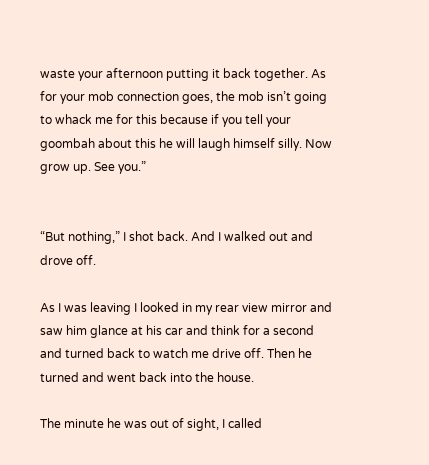waste your afternoon putting it back together. As for your mob connection goes, the mob isn’t going to whack me for this because if you tell your goombah about this he will laugh himself silly. Now grow up. See you.”


“But nothing,” I shot back. And I walked out and drove off.

As I was leaving I looked in my rear view mirror and saw him glance at his car and think for a second and turned back to watch me drive off. Then he turned and went back into the house.

The minute he was out of sight, I called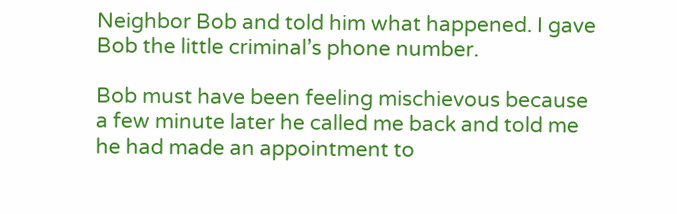Neighbor Bob and told him what happened. I gave Bob the little criminal’s phone number.

Bob must have been feeling mischievous because a few minute later he called me back and told me he had made an appointment to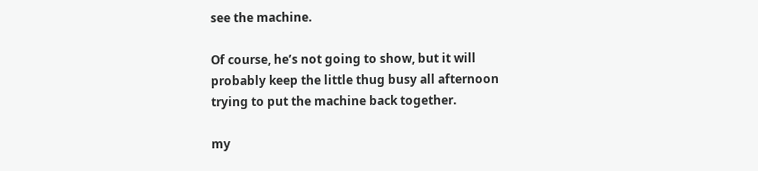see the machine.

Of course, he’s not going to show, but it will probably keep the little thug busy all afternoon trying to put the machine back together.

my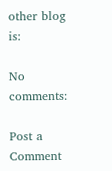other blog is:

No comments:

Post a Comment